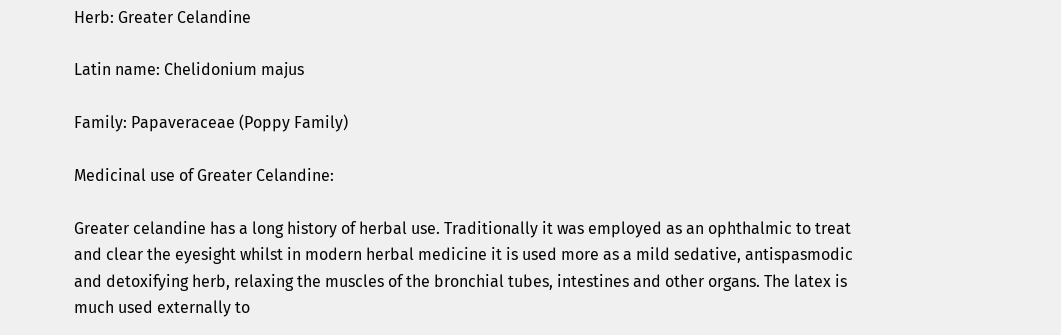Herb: Greater Celandine

Latin name: Chelidonium majus

Family: Papaveraceae (Poppy Family)

Medicinal use of Greater Celandine:

Greater celandine has a long history of herbal use. Traditionally it was employed as an ophthalmic to treat and clear the eyesight whilst in modern herbal medicine it is used more as a mild sedative, antispasmodic and detoxifying herb, relaxing the muscles of the bronchial tubes, intestines and other organs. The latex is much used externally to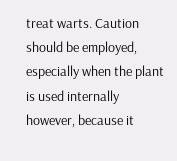treat warts. Caution should be employed, especially when the plant is used internally however, because it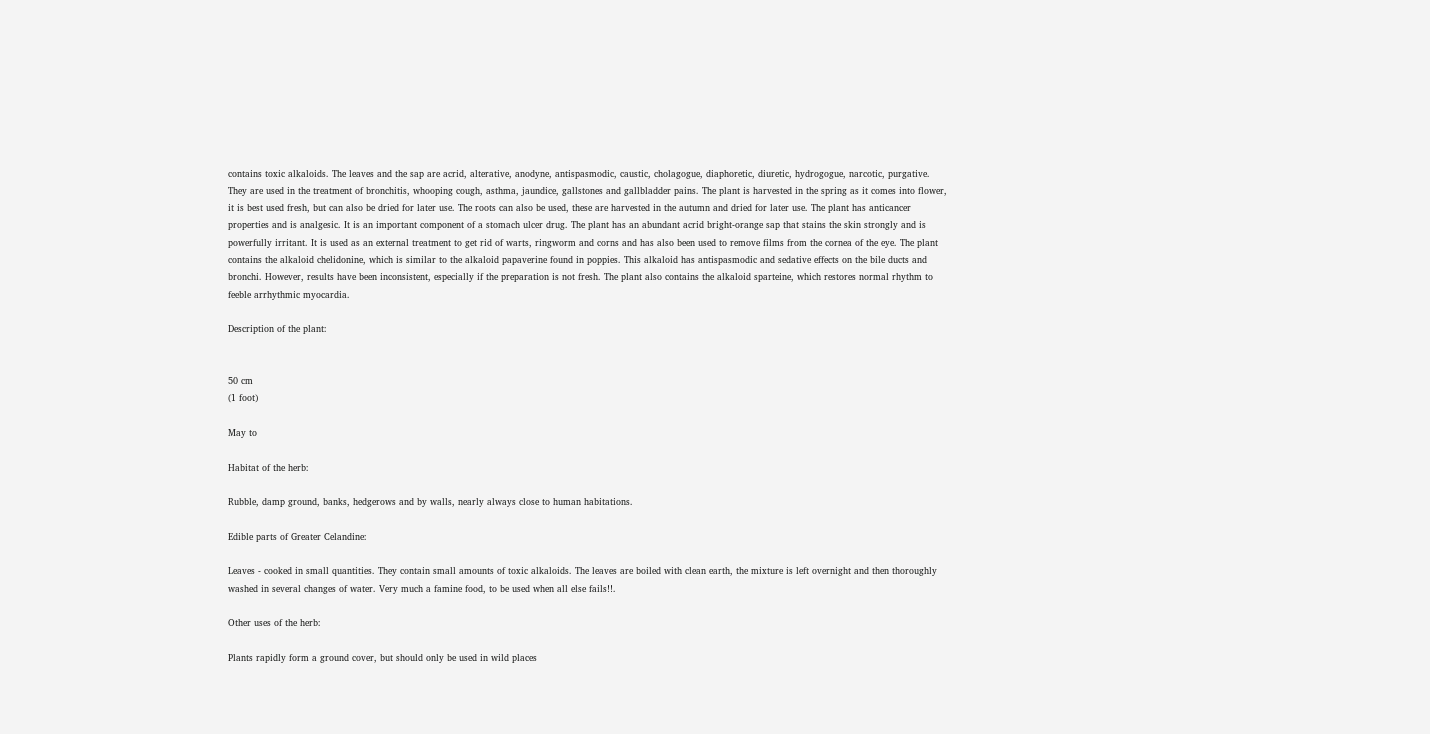contains toxic alkaloids. The leaves and the sap are acrid, alterative, anodyne, antispasmodic, caustic, cholagogue, diaphoretic, diuretic, hydrogogue, narcotic, purgative. They are used in the treatment of bronchitis, whooping cough, asthma, jaundice, gallstones and gallbladder pains. The plant is harvested in the spring as it comes into flower, it is best used fresh, but can also be dried for later use. The roots can also be used, these are harvested in the autumn and dried for later use. The plant has anticancer properties and is analgesic. It is an important component of a stomach ulcer drug. The plant has an abundant acrid bright-orange sap that stains the skin strongly and is powerfully irritant. It is used as an external treatment to get rid of warts, ringworm and corns and has also been used to remove films from the cornea of the eye. The plant contains the alkaloid chelidonine, which is similar to the alkaloid papaverine found in poppies. This alkaloid has antispasmodic and sedative effects on the bile ducts and bronchi. However, results have been inconsistent, especially if the preparation is not fresh. The plant also contains the alkaloid sparteine, which restores normal rhythm to feeble arrhythmic myocardia.

Description of the plant:


50 cm
(1 foot)

May to

Habitat of the herb:

Rubble, damp ground, banks, hedgerows and by walls, nearly always close to human habitations.

Edible parts of Greater Celandine:

Leaves - cooked in small quantities. They contain small amounts of toxic alkaloids. The leaves are boiled with clean earth, the mixture is left overnight and then thoroughly washed in several changes of water. Very much a famine food, to be used when all else fails!!.

Other uses of the herb:

Plants rapidly form a ground cover, but should only be used in wild places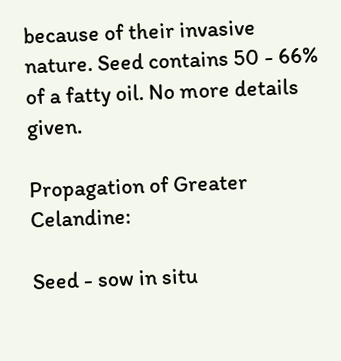because of their invasive nature. Seed contains 50 - 66% of a fatty oil. No more details given.

Propagation of Greater Celandine:

Seed - sow in situ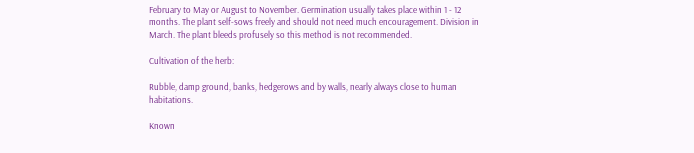February to May or August to November. Germination usually takes place within 1 - 12 months. The plant self-sows freely and should not need much encouragement. Division in March. The plant bleeds profusely so this method is not recommended.

Cultivation of the herb:

Rubble, damp ground, banks, hedgerows and by walls, nearly always close to human habitations.

Known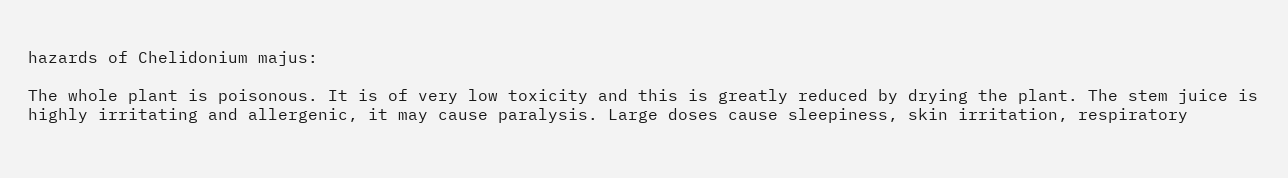hazards of Chelidonium majus:

The whole plant is poisonous. It is of very low toxicity and this is greatly reduced by drying the plant. The stem juice is highly irritating and allergenic, it may cause paralysis. Large doses cause sleepiness, skin irritation, respiratory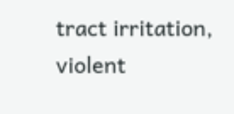tract irritation, violent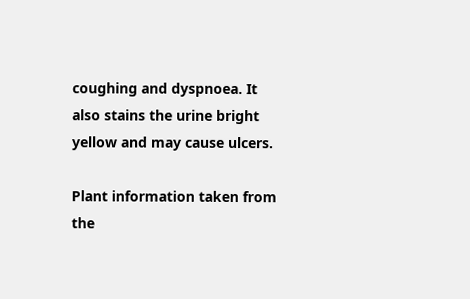coughing and dyspnoea. It also stains the urine bright yellow and may cause ulcers.

Plant information taken from the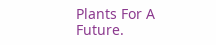Plants For A Future.